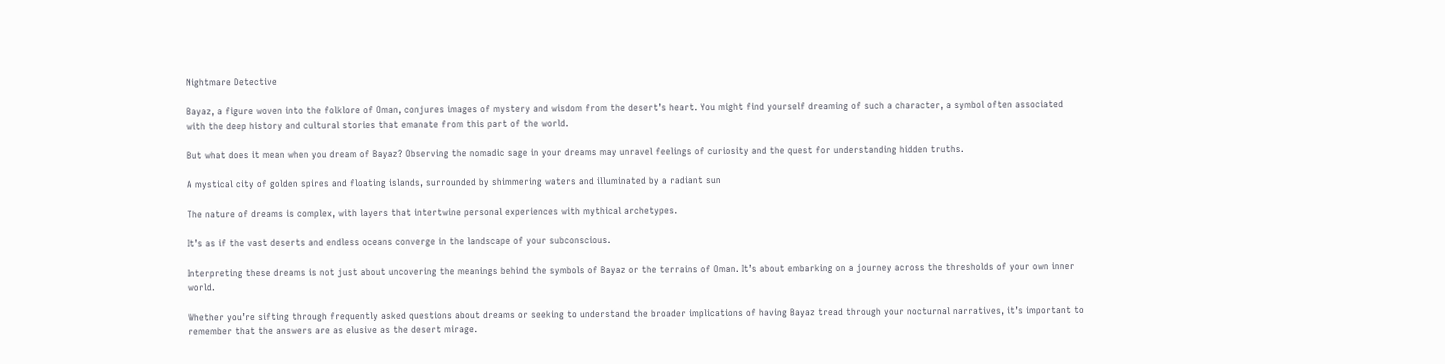Nightmare Detective

Bayaz, a figure woven into the folklore of Oman, conjures images of mystery and wisdom from the desert’s heart. You might find yourself dreaming of such a character, a symbol often associated with the deep history and cultural stories that emanate from this part of the world.

But what does it mean when you dream of Bayaz? Observing the nomadic sage in your dreams may unravel feelings of curiosity and the quest for understanding hidden truths.

A mystical city of golden spires and floating islands, surrounded by shimmering waters and illuminated by a radiant sun

The nature of dreams is complex, with layers that intertwine personal experiences with mythical archetypes.

It’s as if the vast deserts and endless oceans converge in the landscape of your subconscious.

Interpreting these dreams is not just about uncovering the meanings behind the symbols of Bayaz or the terrains of Oman. It’s about embarking on a journey across the thresholds of your own inner world.

Whether you’re sifting through frequently asked questions about dreams or seeking to understand the broader implications of having Bayaz tread through your nocturnal narratives, it’s important to remember that the answers are as elusive as the desert mirage.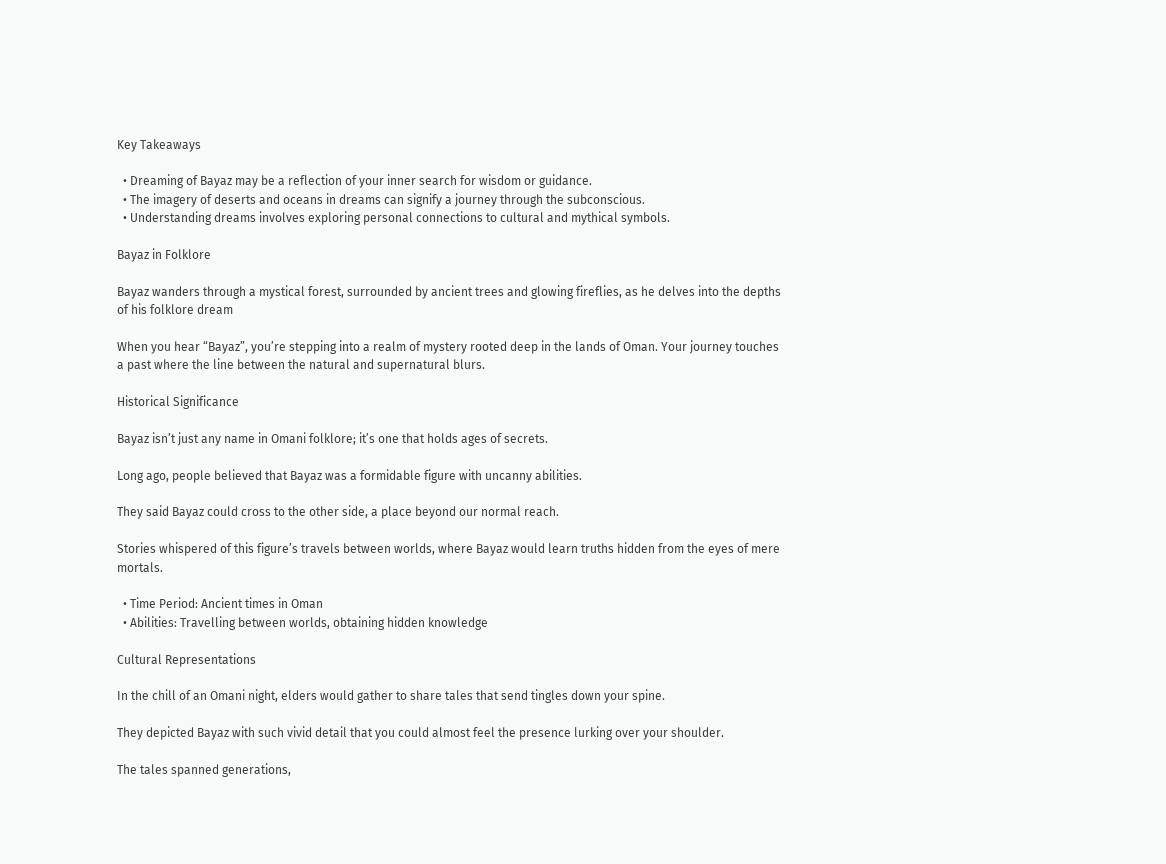Key Takeaways

  • Dreaming of Bayaz may be a reflection of your inner search for wisdom or guidance.
  • The imagery of deserts and oceans in dreams can signify a journey through the subconscious.
  • Understanding dreams involves exploring personal connections to cultural and mythical symbols.

Bayaz in Folklore

Bayaz wanders through a mystical forest, surrounded by ancient trees and glowing fireflies, as he delves into the depths of his folklore dream

When you hear “Bayaz”, you’re stepping into a realm of mystery rooted deep in the lands of Oman. Your journey touches a past where the line between the natural and supernatural blurs.

Historical Significance

Bayaz isn’t just any name in Omani folklore; it’s one that holds ages of secrets.

Long ago, people believed that Bayaz was a formidable figure with uncanny abilities.

They said Bayaz could cross to the other side, a place beyond our normal reach.

Stories whispered of this figure’s travels between worlds, where Bayaz would learn truths hidden from the eyes of mere mortals.

  • Time Period: Ancient times in Oman
  • Abilities: Travelling between worlds, obtaining hidden knowledge

Cultural Representations

In the chill of an Omani night, elders would gather to share tales that send tingles down your spine.

They depicted Bayaz with such vivid detail that you could almost feel the presence lurking over your shoulder.

The tales spanned generations,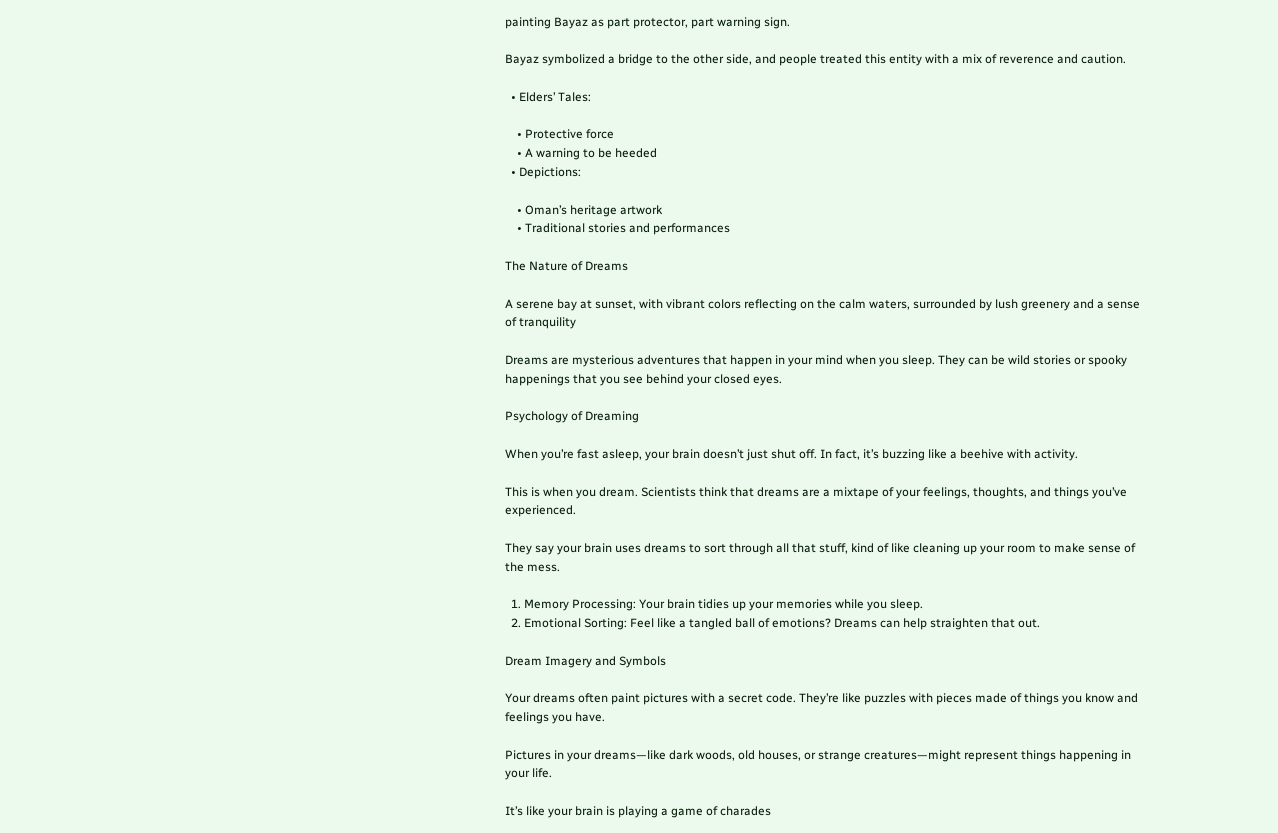painting Bayaz as part protector, part warning sign.

Bayaz symbolized a bridge to the other side, and people treated this entity with a mix of reverence and caution.

  • Elders’ Tales:

    • Protective force
    • A warning to be heeded
  • Depictions:

    • Oman’s heritage artwork
    • Traditional stories and performances

The Nature of Dreams

A serene bay at sunset, with vibrant colors reflecting on the calm waters, surrounded by lush greenery and a sense of tranquility

Dreams are mysterious adventures that happen in your mind when you sleep. They can be wild stories or spooky happenings that you see behind your closed eyes.

Psychology of Dreaming

When you’re fast asleep, your brain doesn’t just shut off. In fact, it’s buzzing like a beehive with activity.

This is when you dream. Scientists think that dreams are a mixtape of your feelings, thoughts, and things you’ve experienced.

They say your brain uses dreams to sort through all that stuff, kind of like cleaning up your room to make sense of the mess.

  1. Memory Processing: Your brain tidies up your memories while you sleep.
  2. Emotional Sorting: Feel like a tangled ball of emotions? Dreams can help straighten that out.

Dream Imagery and Symbols

Your dreams often paint pictures with a secret code. They’re like puzzles with pieces made of things you know and feelings you have.

Pictures in your dreams—like dark woods, old houses, or strange creatures—might represent things happening in your life.

It’s like your brain is playing a game of charades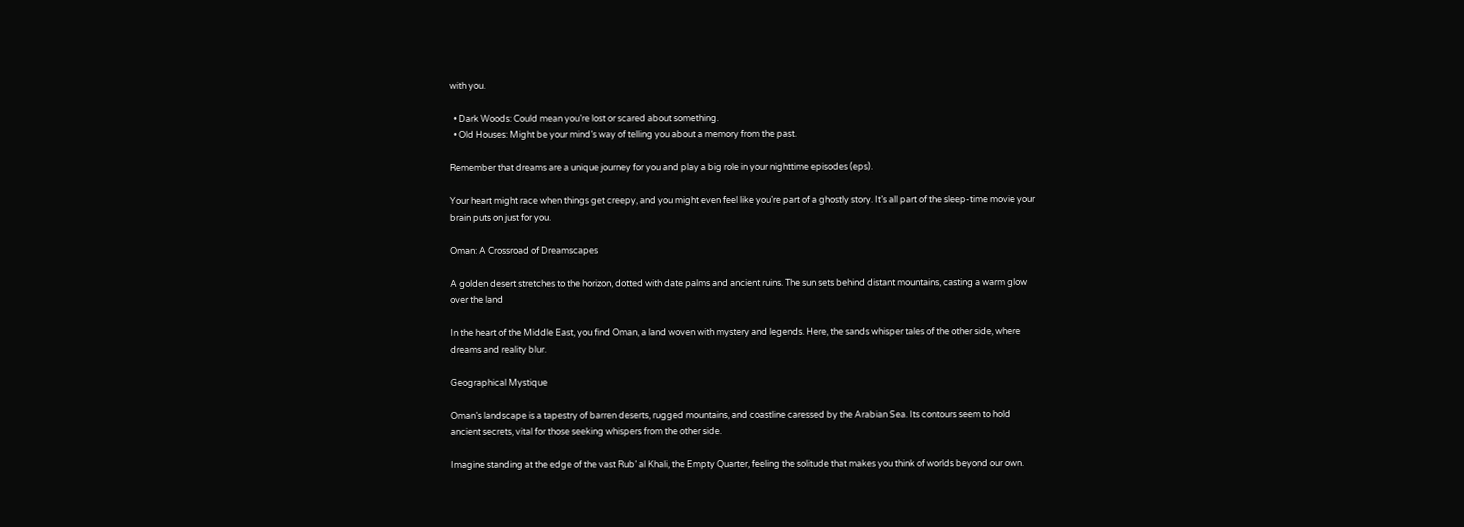with you.

  • Dark Woods: Could mean you’re lost or scared about something.
  • Old Houses: Might be your mind’s way of telling you about a memory from the past.

Remember that dreams are a unique journey for you and play a big role in your nighttime episodes (eps).

Your heart might race when things get creepy, and you might even feel like you’re part of a ghostly story. It’s all part of the sleep-time movie your brain puts on just for you.

Oman: A Crossroad of Dreamscapes

A golden desert stretches to the horizon, dotted with date palms and ancient ruins. The sun sets behind distant mountains, casting a warm glow over the land

In the heart of the Middle East, you find Oman, a land woven with mystery and legends. Here, the sands whisper tales of the other side, where dreams and reality blur.

Geographical Mystique

Oman’s landscape is a tapestry of barren deserts, rugged mountains, and coastline caressed by the Arabian Sea. Its contours seem to hold ancient secrets, vital for those seeking whispers from the other side.

Imagine standing at the edge of the vast Rub’ al Khali, the Empty Quarter, feeling the solitude that makes you think of worlds beyond our own.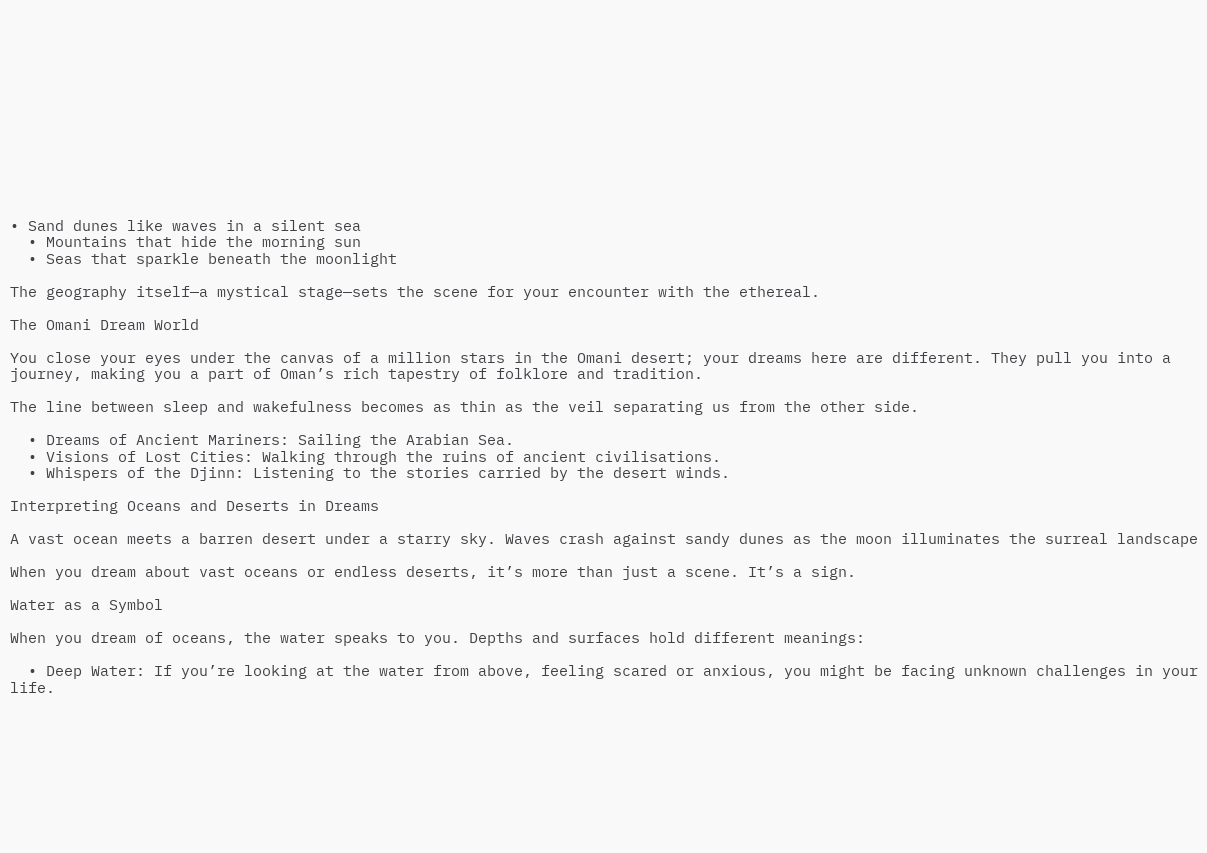• Sand dunes like waves in a silent sea
  • Mountains that hide the morning sun
  • Seas that sparkle beneath the moonlight

The geography itself—a mystical stage—sets the scene for your encounter with the ethereal.

The Omani Dream World

You close your eyes under the canvas of a million stars in the Omani desert; your dreams here are different. They pull you into a journey, making you a part of Oman’s rich tapestry of folklore and tradition.

The line between sleep and wakefulness becomes as thin as the veil separating us from the other side.

  • Dreams of Ancient Mariners: Sailing the Arabian Sea.
  • Visions of Lost Cities: Walking through the ruins of ancient civilisations.
  • Whispers of the Djinn: Listening to the stories carried by the desert winds.

Interpreting Oceans and Deserts in Dreams

A vast ocean meets a barren desert under a starry sky. Waves crash against sandy dunes as the moon illuminates the surreal landscape

When you dream about vast oceans or endless deserts, it’s more than just a scene. It’s a sign.

Water as a Symbol

When you dream of oceans, the water speaks to you. Depths and surfaces hold different meanings:

  • Deep Water: If you’re looking at the water from above, feeling scared or anxious, you might be facing unknown challenges in your life.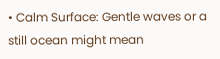• Calm Surface: Gentle waves or a still ocean might mean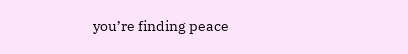you’re finding peace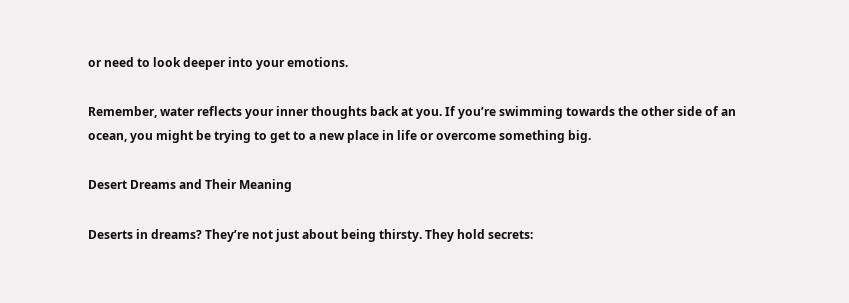or need to look deeper into your emotions.

Remember, water reflects your inner thoughts back at you. If you’re swimming towards the other side of an ocean, you might be trying to get to a new place in life or overcome something big.

Desert Dreams and Their Meaning

Deserts in dreams? They’re not just about being thirsty. They hold secrets: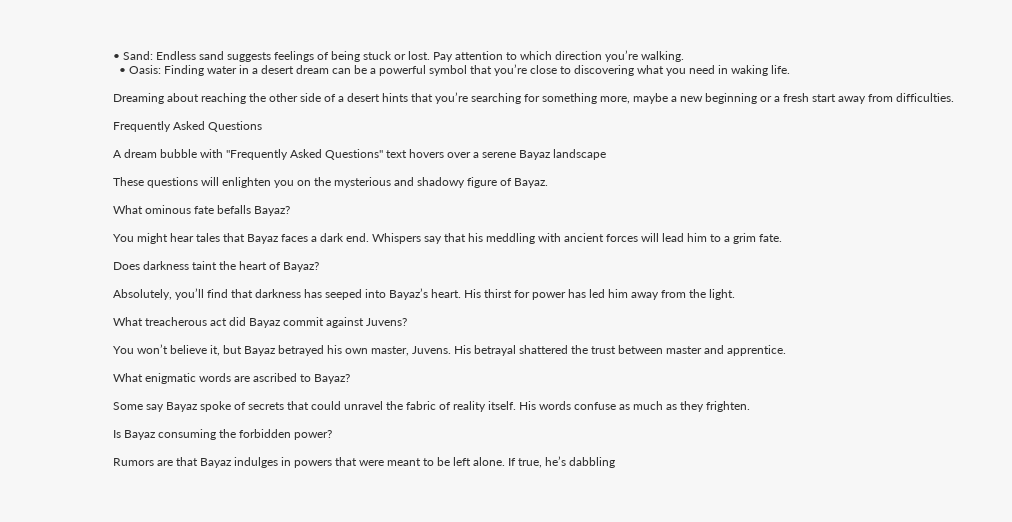• Sand: Endless sand suggests feelings of being stuck or lost. Pay attention to which direction you’re walking.
  • Oasis: Finding water in a desert dream can be a powerful symbol that you’re close to discovering what you need in waking life.

Dreaming about reaching the other side of a desert hints that you’re searching for something more, maybe a new beginning or a fresh start away from difficulties.

Frequently Asked Questions

A dream bubble with "Frequently Asked Questions" text hovers over a serene Bayaz landscape

These questions will enlighten you on the mysterious and shadowy figure of Bayaz.

What ominous fate befalls Bayaz?

You might hear tales that Bayaz faces a dark end. Whispers say that his meddling with ancient forces will lead him to a grim fate.

Does darkness taint the heart of Bayaz?

Absolutely, you’ll find that darkness has seeped into Bayaz’s heart. His thirst for power has led him away from the light.

What treacherous act did Bayaz commit against Juvens?

You won’t believe it, but Bayaz betrayed his own master, Juvens. His betrayal shattered the trust between master and apprentice.

What enigmatic words are ascribed to Bayaz?

Some say Bayaz spoke of secrets that could unravel the fabric of reality itself. His words confuse as much as they frighten.

Is Bayaz consuming the forbidden power?

Rumors are that Bayaz indulges in powers that were meant to be left alone. If true, he’s dabbling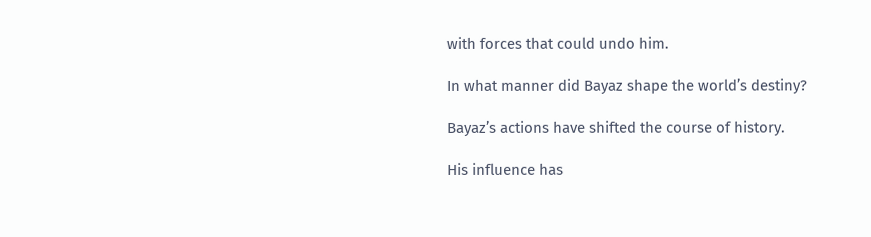with forces that could undo him.

In what manner did Bayaz shape the world’s destiny?

Bayaz’s actions have shifted the course of history.

His influence has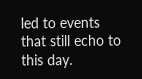led to events that still echo to this day.